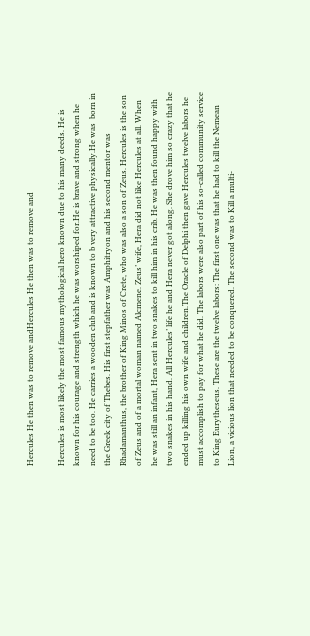Hercules He then was to remove andHercules He then was to remove and

Hercules is most likely the most famous mythological hero known due to his many deeds. He is known for his courage and strength which he was worshiped for.He is brave and strong when he need to be too. He carries a wooden club and is known to b very attractive physically.He was  born in the Greek city of Thebes. His first stepfather was Amphitryon and his second mentor was Rhadamanthus, the brother of King Minos of Crete, who was also a son of Zeus. Hercules is the son of Zeus and of a mortal woman named Alcmene. Zeus’ wife, Hera did not like Hercules at all. When he was still an infant, Hera sent in two snakes to kill him in his crib. He was then found happy with two snakes in his hand. All Hercules’ life he and Hera never got along. She drove him so crazy that he ended up killing his own wife and children.The Oracle of Delphi then gave Hercules twelve labors he must accomplish to pay for what he did. The labors were also part of his so-called community service to King Eurytheseus. These are the twelve labors: The first one was that he had to kill the Nemean Lion, a vicious lion that needed to be conquered. The second was to Kill a multi-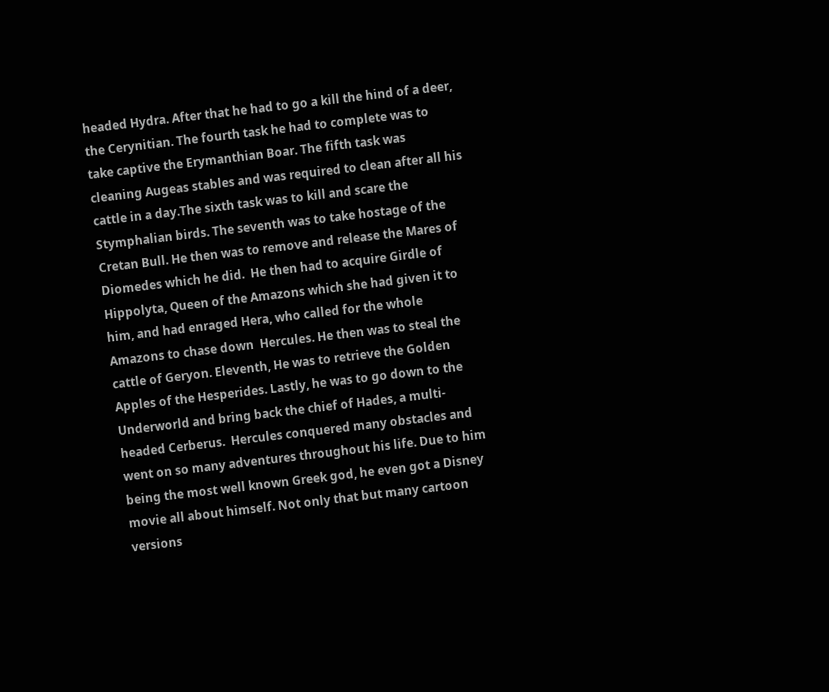headed Hydra. After that he had to go a kill the hind of a deer, the Cerynitian. The fourth task he had to complete was to take captive the Erymanthian Boar. The fifth task was cleaning Augeas stables and was required to clean after all his cattle in a day.The sixth task was to kill and scare the Stymphalian birds. The seventh was to take hostage of the Cretan Bull. He then was to remove and release the Mares of Diomedes which he did.  He then had to acquire Girdle of Hippolyta, Queen of the Amazons which she had given it to him, and had enraged Hera, who called for the whole Amazons to chase down  Hercules. He then was to steal the cattle of Geryon. Eleventh, He was to retrieve the Golden Apples of the Hesperides. Lastly, he was to go down to the Underworld and bring back the chief of Hades, a multi-headed Cerberus.  Hercules conquered many obstacles and went on so many adventures throughout his life. Due to him being the most well known Greek god, he even got a Disney movie all about himself. Not only that but many cartoon versions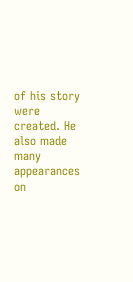of his story were created. He also made many appearances on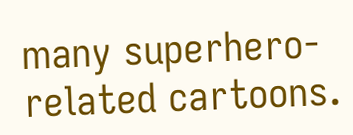many superhero-related cartoons.